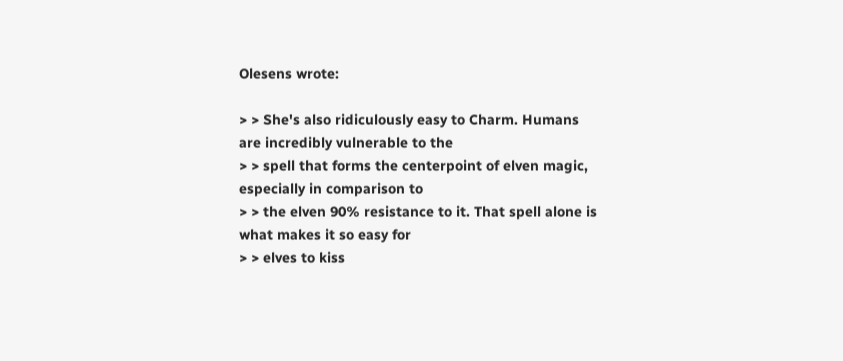Olesens wrote:

> > She's also ridiculously easy to Charm. Humans are incredibly vulnerable to the
> > spell that forms the centerpoint of elven magic, especially in comparison to
> > the elven 90% resistance to it. That spell alone is what makes it so easy for
> > elves to kiss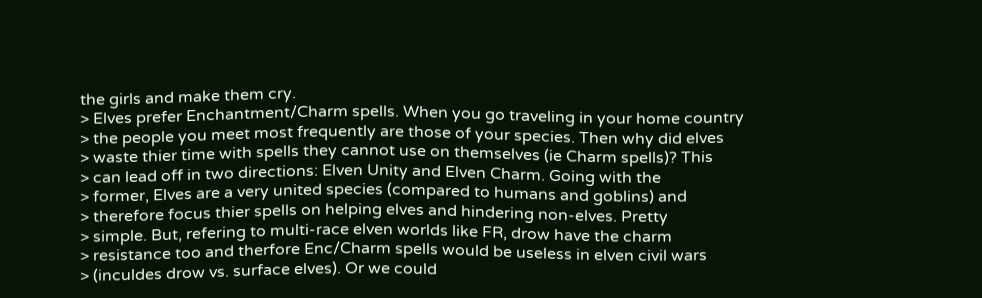the girls and make them cry.
> Elves prefer Enchantment/Charm spells. When you go traveling in your home country
> the people you meet most frequently are those of your species. Then why did elves
> waste thier time with spells they cannot use on themselves (ie Charm spells)? This
> can lead off in two directions: Elven Unity and Elven Charm. Going with the
> former, Elves are a very united species (compared to humans and goblins) and
> therefore focus thier spells on helping elves and hindering non-elves. Pretty
> simple. But, refering to multi-race elven worlds like FR, drow have the charm
> resistance too and therfore Enc/Charm spells would be useless in elven civil wars
> (inculdes drow vs. surface elves). Or we could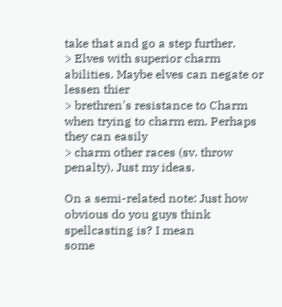take that and go a step further.
> Elves with superior charm abilities. Maybe elves can negate or lessen thier
> brethren's resistance to Charm when trying to charm em. Perhaps they can easily
> charm other races (sv. throw penalty). Just my ideas.

On a semi-related note: Just how obvious do you guys think spellcasting is? I mean
some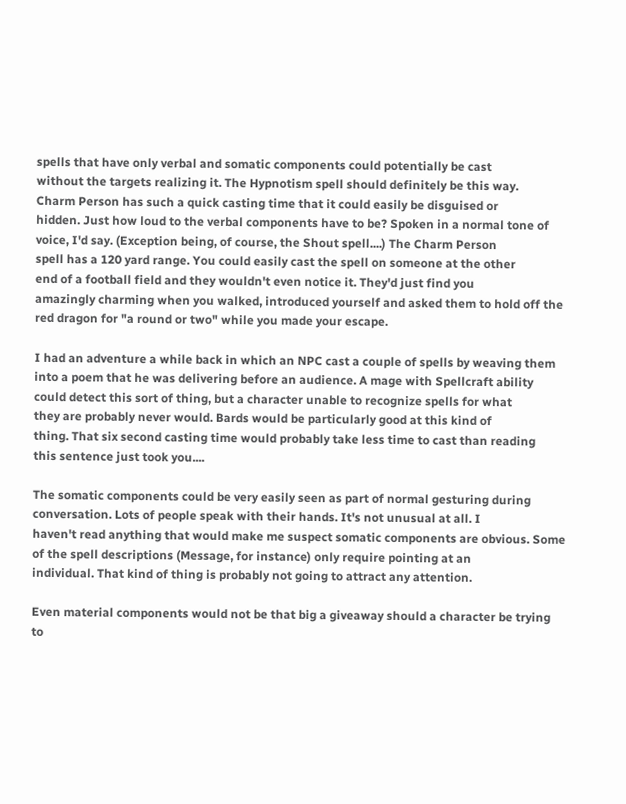spells that have only verbal and somatic components could potentially be cast
without the targets realizing it. The Hypnotism spell should definitely be this way.
Charm Person has such a quick casting time that it could easily be disguised or
hidden. Just how loud to the verbal components have to be? Spoken in a normal tone of
voice, I'd say. (Exception being, of course, the Shout spell....) The Charm Person
spell has a 120 yard range. You could easily cast the spell on someone at the other
end of a football field and they wouldn't even notice it. They'd just find you
amazingly charming when you walked, introduced yourself and asked them to hold off the
red dragon for "a round or two" while you made your escape.

I had an adventure a while back in which an NPC cast a couple of spells by weaving them
into a poem that he was delivering before an audience. A mage with Spellcraft ability
could detect this sort of thing, but a character unable to recognize spells for what
they are probably never would. Bards would be particularly good at this kind of
thing. That six second casting time would probably take less time to cast than reading
this sentence just took you....

The somatic components could be very easily seen as part of normal gesturing during
conversation. Lots of people speak with their hands. It's not unusual at all. I
haven't read anything that would make me suspect somatic components are obvious. Some
of the spell descriptions (Message, for instance) only require pointing at an
individual. That kind of thing is probably not going to attract any attention.

Even material components would not be that big a giveaway should a character be trying
to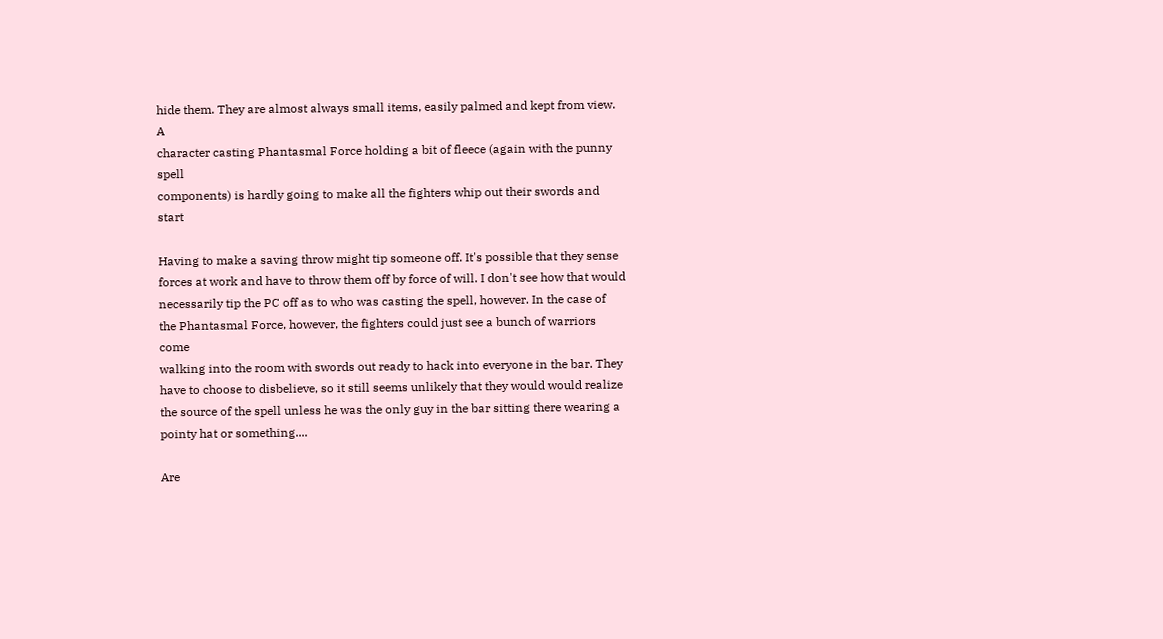hide them. They are almost always small items, easily palmed and kept from view. A
character casting Phantasmal Force holding a bit of fleece (again with the punny spell
components) is hardly going to make all the fighters whip out their swords and start

Having to make a saving throw might tip someone off. It's possible that they sense
forces at work and have to throw them off by force of will. I don't see how that would
necessarily tip the PC off as to who was casting the spell, however. In the case of
the Phantasmal Force, however, the fighters could just see a bunch of warriors come
walking into the room with swords out ready to hack into everyone in the bar. They
have to choose to disbelieve, so it still seems unlikely that they would would realize
the source of the spell unless he was the only guy in the bar sitting there wearing a
pointy hat or something....

Are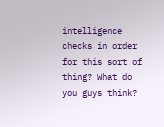intelligence checks in order for this sort of thing? What do you guys think?